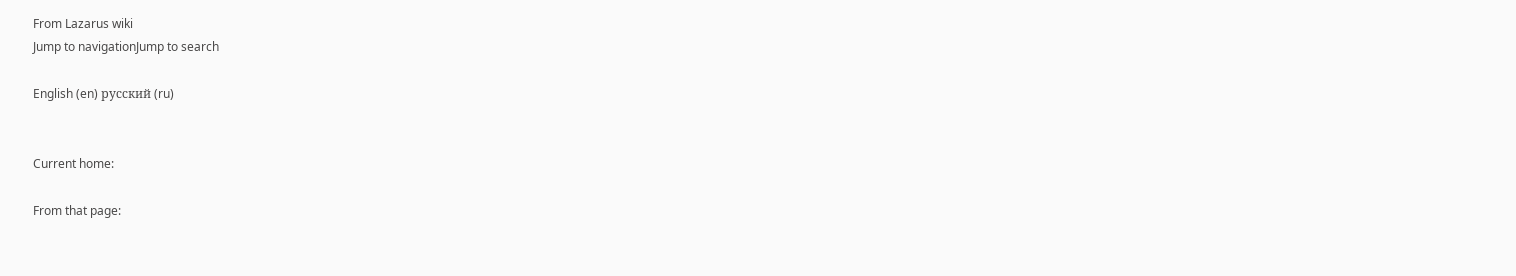From Lazarus wiki
Jump to navigationJump to search

English (en) русский (ru)


Current home:

From that page: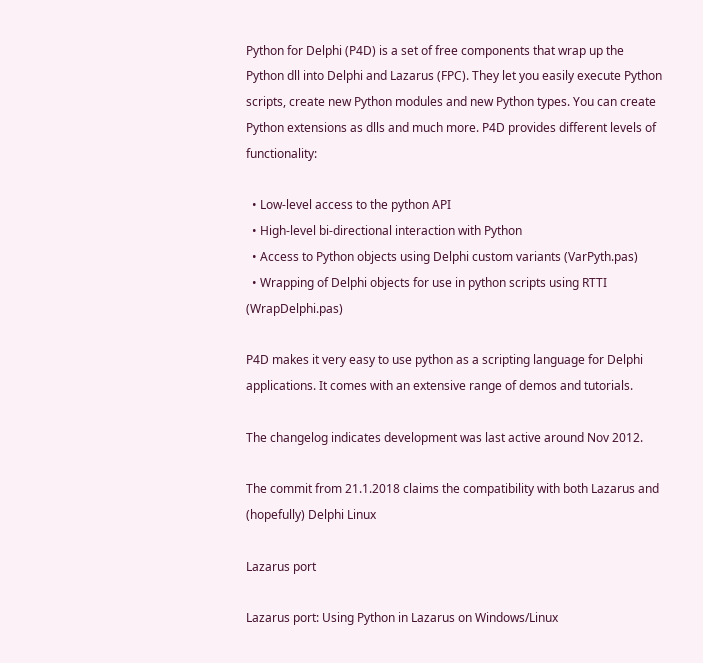Python for Delphi (P4D) is a set of free components that wrap up the Python dll into Delphi and Lazarus (FPC). They let you easily execute Python scripts, create new Python modules and new Python types. You can create Python extensions as dlls and much more. P4D provides different levels of functionality:

  • Low-level access to the python API
  • High-level bi-directional interaction with Python
  • Access to Python objects using Delphi custom variants (VarPyth.pas)
  • Wrapping of Delphi objects for use in python scripts using RTTI (WrapDelphi.pas)

P4D makes it very easy to use python as a scripting language for Delphi applications. It comes with an extensive range of demos and tutorials.

The changelog indicates development was last active around Nov 2012.

The commit from 21.1.2018 claims the compatibility with both Lazarus and (hopefully) Delphi Linux

Lazarus port

Lazarus port: Using Python in Lazarus on Windows/Linux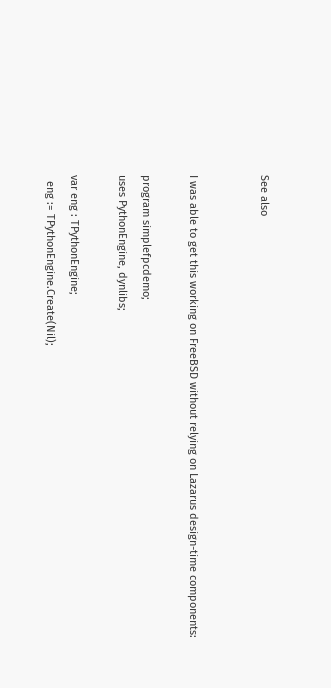See also


I was able to get this working on FreeBSD without relying on Lazarus design-time components:

program simplefpcdemo;
uses PythonEngine, dynlibs;

var eng : TPythonEngine;
  eng := TPythonEngine.Create(Nil);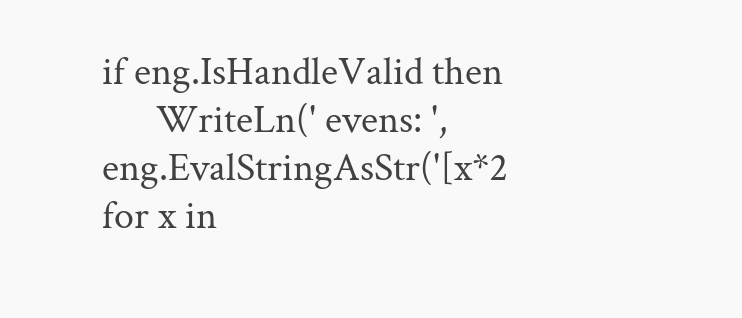if eng.IsHandleValid then
      WriteLn(' evens: ', eng.EvalStringAsStr('[x*2 for x in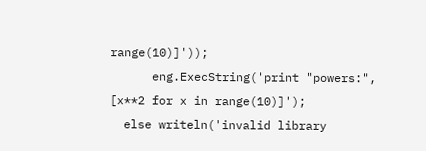range(10)]'));
      eng.ExecString('print "powers:", [x**2 for x in range(10)]');
  else writeln('invalid library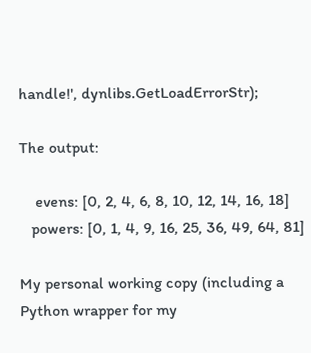handle!', dynlibs.GetLoadErrorStr);

The output:

    evens: [0, 2, 4, 6, 8, 10, 12, 14, 16, 18]
   powers: [0, 1, 4, 9, 16, 25, 36, 49, 64, 81]

My personal working copy (including a Python wrapper for my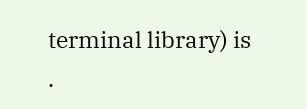terminal library) is .